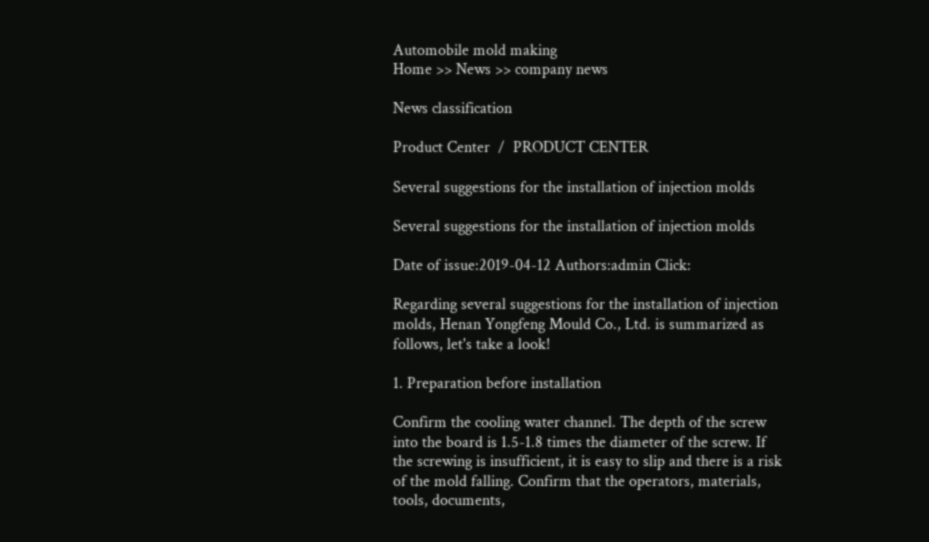Automobile mold making
Home >> News >> company news

News classification

Product Center  /  PRODUCT CENTER

Several suggestions for the installation of injection molds

Several suggestions for the installation of injection molds

Date of issue:2019-04-12 Authors:admin Click:

Regarding several suggestions for the installation of injection molds, Henan Yongfeng Mould Co., Ltd. is summarized as follows, let's take a look!

1. Preparation before installation

Confirm the cooling water channel. The depth of the screw into the board is 1.5-1.8 times the diameter of the screw. If the screwing is insufficient, it is easy to slip and there is a risk of the mold falling. Confirm that the operators, materials, tools, documents,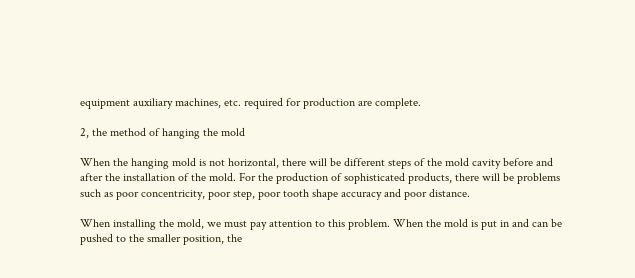equipment auxiliary machines, etc. required for production are complete.

2, the method of hanging the mold

When the hanging mold is not horizontal, there will be different steps of the mold cavity before and after the installation of the mold. For the production of sophisticated products, there will be problems such as poor concentricity, poor step, poor tooth shape accuracy and poor distance.

When installing the mold, we must pay attention to this problem. When the mold is put in and can be pushed to the smaller position, the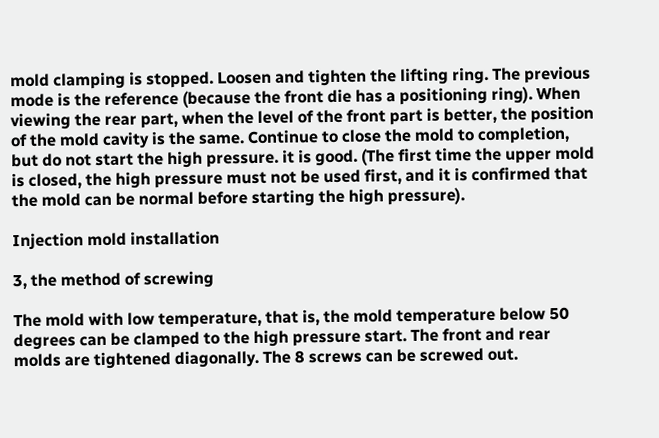mold clamping is stopped. Loosen and tighten the lifting ring. The previous mode is the reference (because the front die has a positioning ring). When viewing the rear part, when the level of the front part is better, the position of the mold cavity is the same. Continue to close the mold to completion, but do not start the high pressure. it is good. (The first time the upper mold is closed, the high pressure must not be used first, and it is confirmed that the mold can be normal before starting the high pressure).

Injection mold installation

3, the method of screwing

The mold with low temperature, that is, the mold temperature below 50 degrees can be clamped to the high pressure start. The front and rear molds are tightened diagonally. The 8 screws can be screwed out.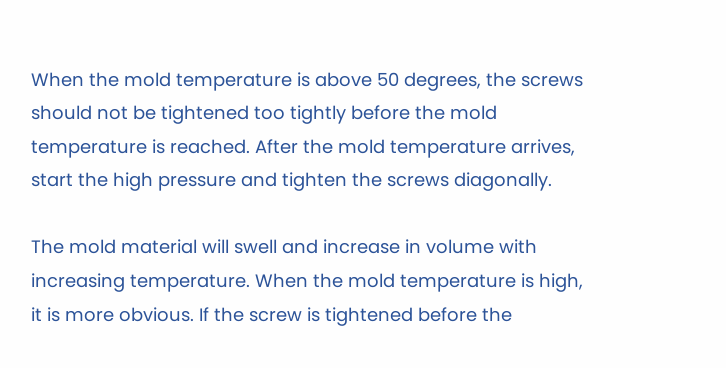When the mold temperature is above 50 degrees, the screws should not be tightened too tightly before the mold temperature is reached. After the mold temperature arrives, start the high pressure and tighten the screws diagonally.

The mold material will swell and increase in volume with increasing temperature. When the mold temperature is high, it is more obvious. If the screw is tightened before the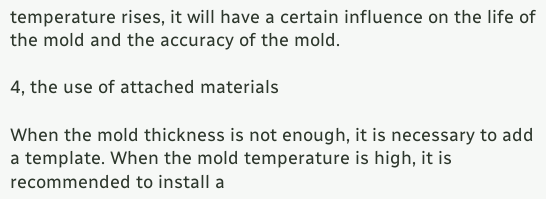temperature rises, it will have a certain influence on the life of the mold and the accuracy of the mold.

4, the use of attached materials

When the mold thickness is not enough, it is necessary to add a template. When the mold temperature is high, it is recommended to install a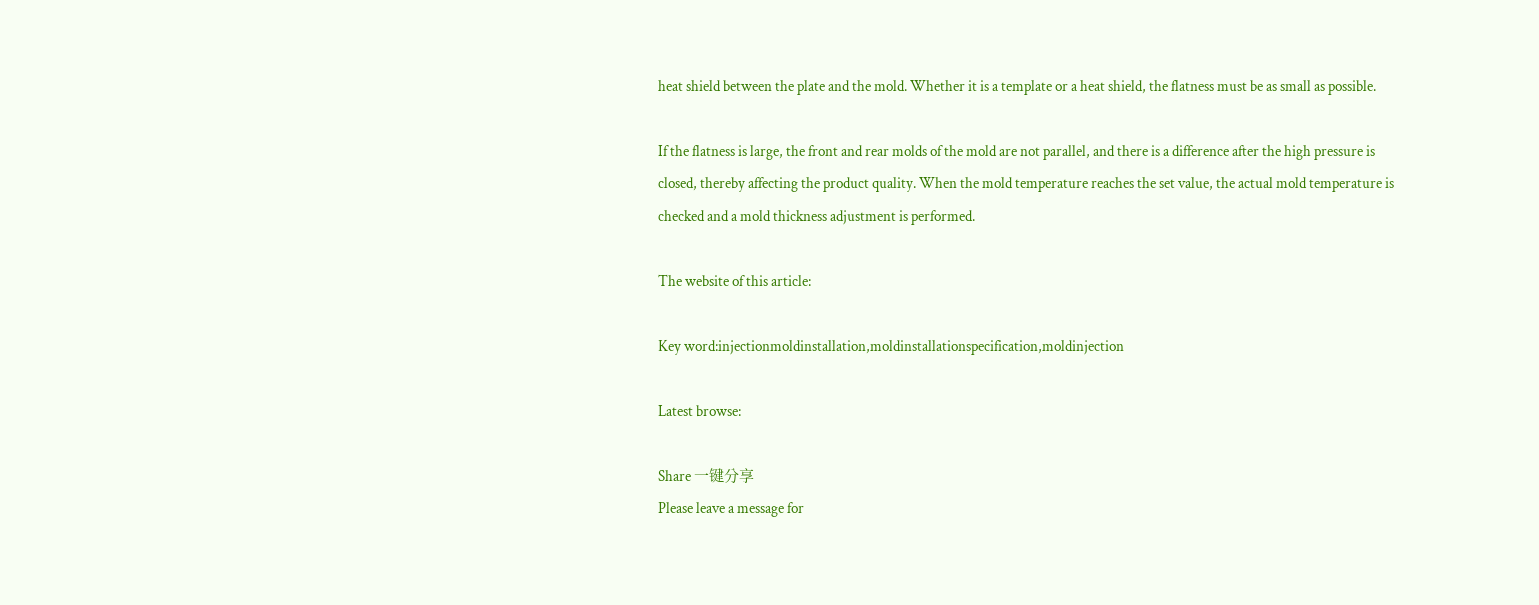heat shield between the plate and the mold. Whether it is a template or a heat shield, the flatness must be as small as possible.

If the flatness is large, the front and rear molds of the mold are not parallel, and there is a difference after the high pressure is closed, thereby affecting the product quality. When the mold temperature reaches the set value, the actual mold temperature is checked and a mold thickness adjustment is performed.

The website of this article:

Key word:injectionmoldinstallation,moldinstallationspecification,moldinjection

Latest browse:

Share 一键分享
Please leave a message for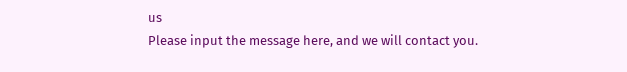us
Please input the message here, and we will contact you.